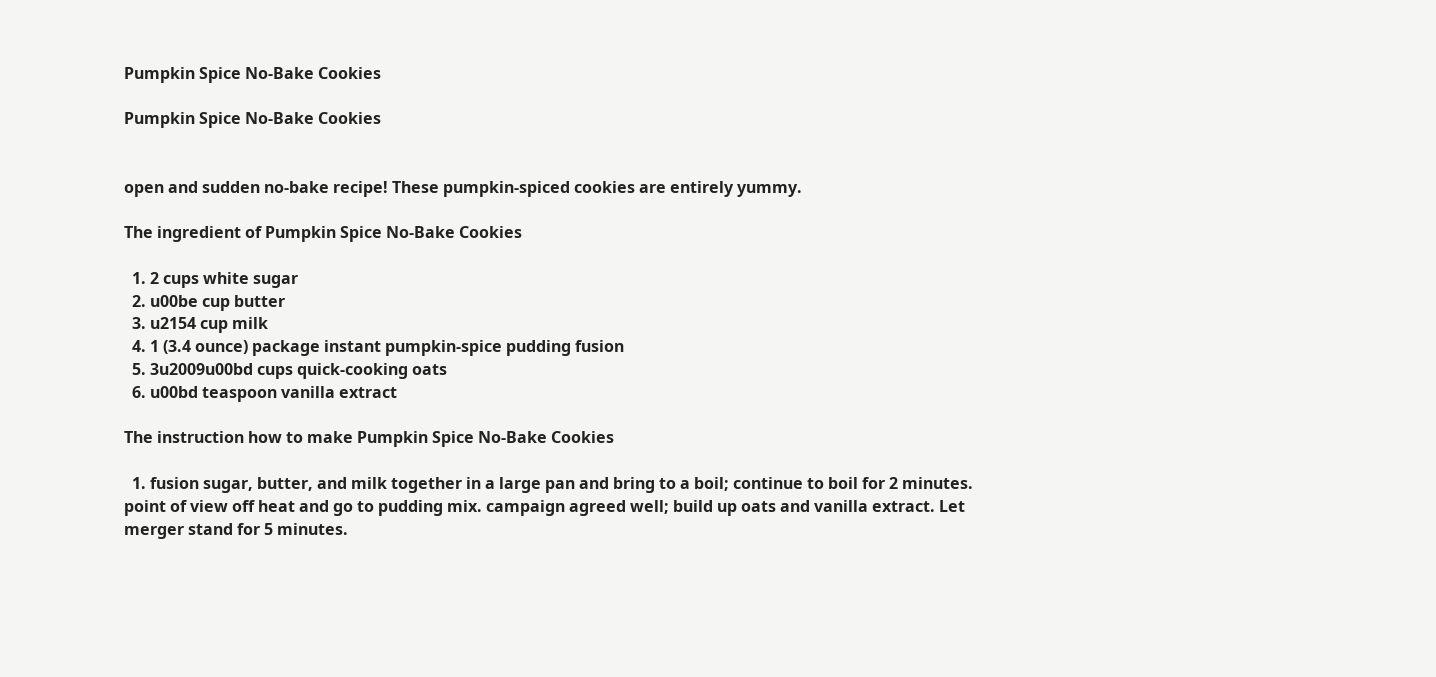Pumpkin Spice No-Bake Cookies

Pumpkin Spice No-Bake Cookies


open and sudden no-bake recipe! These pumpkin-spiced cookies are entirely yummy.

The ingredient of Pumpkin Spice No-Bake Cookies

  1. 2 cups white sugar
  2. u00be cup butter
  3. u2154 cup milk
  4. 1 (3.4 ounce) package instant pumpkin-spice pudding fusion
  5. 3u2009u00bd cups quick-cooking oats
  6. u00bd teaspoon vanilla extract

The instruction how to make Pumpkin Spice No-Bake Cookies

  1. fusion sugar, butter, and milk together in a large pan and bring to a boil; continue to boil for 2 minutes. point of view off heat and go to pudding mix. campaign agreed well; build up oats and vanilla extract. Let merger stand for 5 minutes.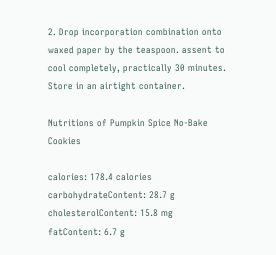2. Drop incorporation combination onto waxed paper by the teaspoon. assent to cool completely, practically 30 minutes. Store in an airtight container.

Nutritions of Pumpkin Spice No-Bake Cookies

calories: 178.4 calories
carbohydrateContent: 28.7 g
cholesterolContent: 15.8 mg
fatContent: 6.7 g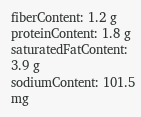fiberContent: 1.2 g
proteinContent: 1.8 g
saturatedFatContent: 3.9 g
sodiumContent: 101.5 mg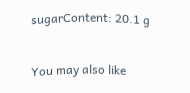sugarContent: 20.1 g


You may also like